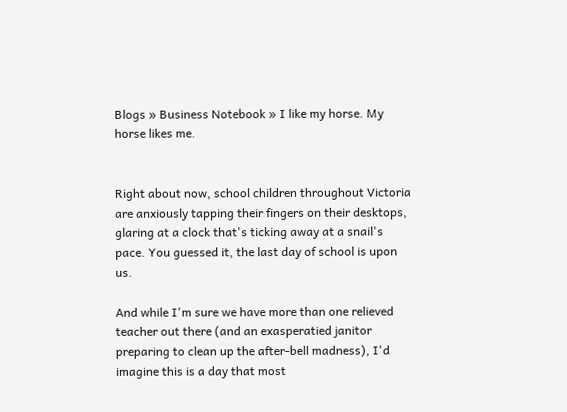Blogs » Business Notebook » I like my horse. My horse likes me.


Right about now, school children throughout Victoria are anxiously tapping their fingers on their desktops, glaring at a clock that's ticking away at a snail's pace. You guessed it, the last day of school is upon us.

And while I'm sure we have more than one relieved teacher out there (and an exasperatied janitor preparing to clean up the after-bell madness), I'd imagine this is a day that most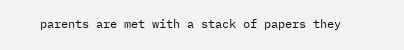parents are met with a stack of papers they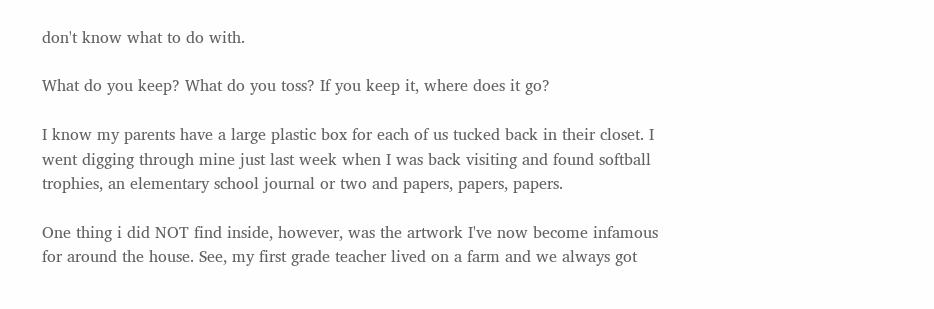don't know what to do with.

What do you keep? What do you toss? If you keep it, where does it go?

I know my parents have a large plastic box for each of us tucked back in their closet. I went digging through mine just last week when I was back visiting and found softball trophies, an elementary school journal or two and papers, papers, papers.

One thing i did NOT find inside, however, was the artwork I've now become infamous for around the house. See, my first grade teacher lived on a farm and we always got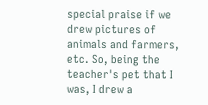special praise if we drew pictures of animals and farmers, etc. So, being the teacher's pet that I was, I drew a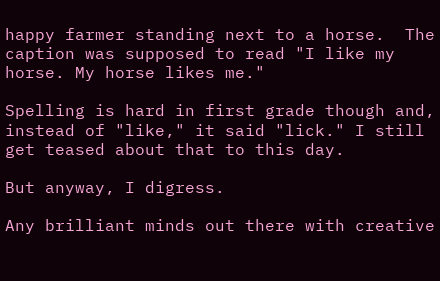happy farmer standing next to a horse.  The caption was supposed to read "I like my horse. My horse likes me."

Spelling is hard in first grade though and, instead of "like," it said "lick." I still get teased about that to this day.

But anyway, I digress.

Any brilliant minds out there with creative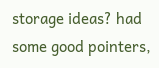storage ideas? had some good pointers,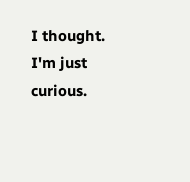I thought. I'm just curious.